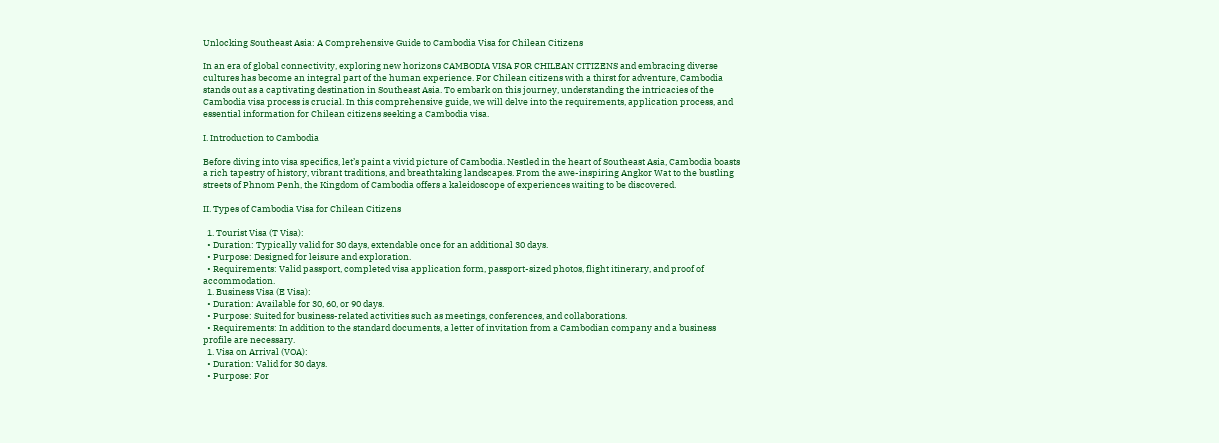Unlocking Southeast Asia: A Comprehensive Guide to Cambodia Visa for Chilean Citizens

In an era of global connectivity, exploring new horizons CAMBODIA VISA FOR CHILEAN CITIZENS and embracing diverse cultures has become an integral part of the human experience. For Chilean citizens with a thirst for adventure, Cambodia stands out as a captivating destination in Southeast Asia. To embark on this journey, understanding the intricacies of the Cambodia visa process is crucial. In this comprehensive guide, we will delve into the requirements, application process, and essential information for Chilean citizens seeking a Cambodia visa.

I. Introduction to Cambodia

Before diving into visa specifics, let’s paint a vivid picture of Cambodia. Nestled in the heart of Southeast Asia, Cambodia boasts a rich tapestry of history, vibrant traditions, and breathtaking landscapes. From the awe-inspiring Angkor Wat to the bustling streets of Phnom Penh, the Kingdom of Cambodia offers a kaleidoscope of experiences waiting to be discovered.

II. Types of Cambodia Visa for Chilean Citizens

  1. Tourist Visa (T Visa):
  • Duration: Typically valid for 30 days, extendable once for an additional 30 days.
  • Purpose: Designed for leisure and exploration.
  • Requirements: Valid passport, completed visa application form, passport-sized photos, flight itinerary, and proof of accommodation.
  1. Business Visa (E Visa):
  • Duration: Available for 30, 60, or 90 days.
  • Purpose: Suited for business-related activities such as meetings, conferences, and collaborations.
  • Requirements: In addition to the standard documents, a letter of invitation from a Cambodian company and a business profile are necessary.
  1. Visa on Arrival (VOA):
  • Duration: Valid for 30 days.
  • Purpose: For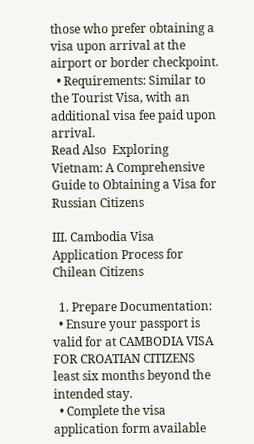those who prefer obtaining a visa upon arrival at the airport or border checkpoint.
  • Requirements: Similar to the Tourist Visa, with an additional visa fee paid upon arrival.
Read Also  Exploring Vietnam: A Comprehensive Guide to Obtaining a Visa for Russian Citizens

III. Cambodia Visa Application Process for Chilean Citizens

  1. Prepare Documentation:
  • Ensure your passport is valid for at CAMBODIA VISA FOR CROATIAN CITIZENS least six months beyond the intended stay.
  • Complete the visa application form available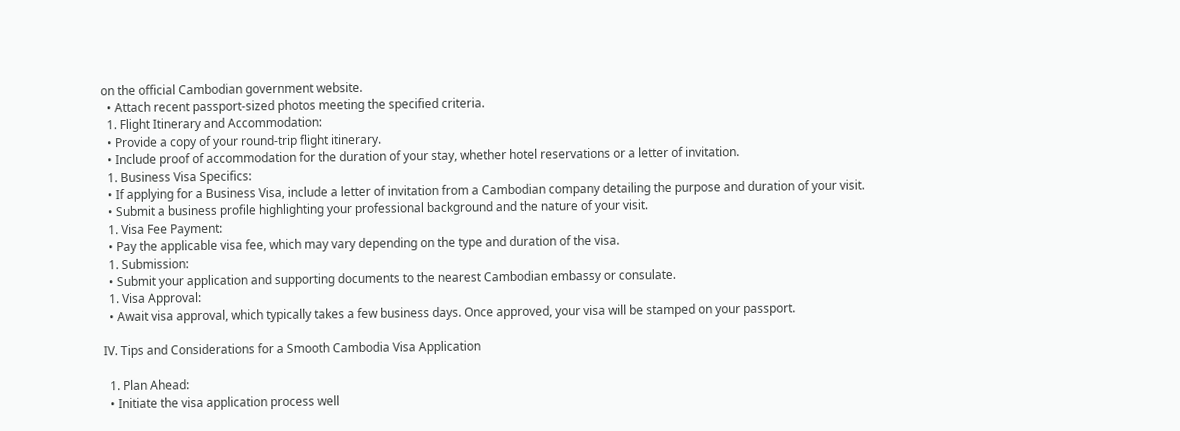on the official Cambodian government website.
  • Attach recent passport-sized photos meeting the specified criteria.
  1. Flight Itinerary and Accommodation:
  • Provide a copy of your round-trip flight itinerary.
  • Include proof of accommodation for the duration of your stay, whether hotel reservations or a letter of invitation.
  1. Business Visa Specifics:
  • If applying for a Business Visa, include a letter of invitation from a Cambodian company detailing the purpose and duration of your visit.
  • Submit a business profile highlighting your professional background and the nature of your visit.
  1. Visa Fee Payment:
  • Pay the applicable visa fee, which may vary depending on the type and duration of the visa.
  1. Submission:
  • Submit your application and supporting documents to the nearest Cambodian embassy or consulate.
  1. Visa Approval:
  • Await visa approval, which typically takes a few business days. Once approved, your visa will be stamped on your passport.

IV. Tips and Considerations for a Smooth Cambodia Visa Application

  1. Plan Ahead:
  • Initiate the visa application process well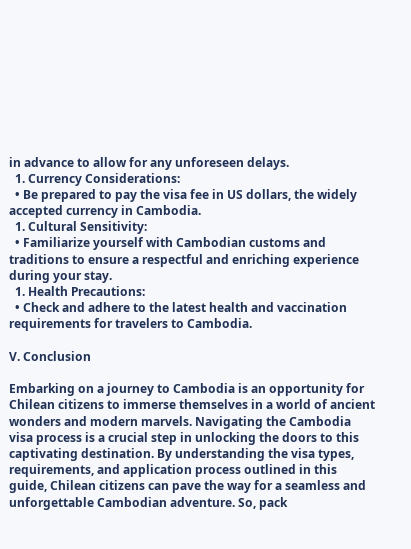in advance to allow for any unforeseen delays.
  1. Currency Considerations:
  • Be prepared to pay the visa fee in US dollars, the widely accepted currency in Cambodia.
  1. Cultural Sensitivity:
  • Familiarize yourself with Cambodian customs and traditions to ensure a respectful and enriching experience during your stay.
  1. Health Precautions:
  • Check and adhere to the latest health and vaccination requirements for travelers to Cambodia.

V. Conclusion

Embarking on a journey to Cambodia is an opportunity for Chilean citizens to immerse themselves in a world of ancient wonders and modern marvels. Navigating the Cambodia visa process is a crucial step in unlocking the doors to this captivating destination. By understanding the visa types, requirements, and application process outlined in this guide, Chilean citizens can pave the way for a seamless and unforgettable Cambodian adventure. So, pack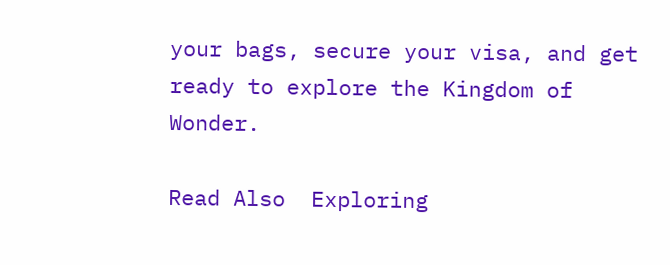your bags, secure your visa, and get ready to explore the Kingdom of Wonder.

Read Also  Exploring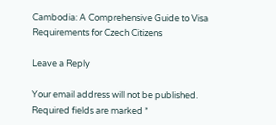Cambodia: A Comprehensive Guide to Visa Requirements for Czech Citizens

Leave a Reply

Your email address will not be published. Required fields are marked *